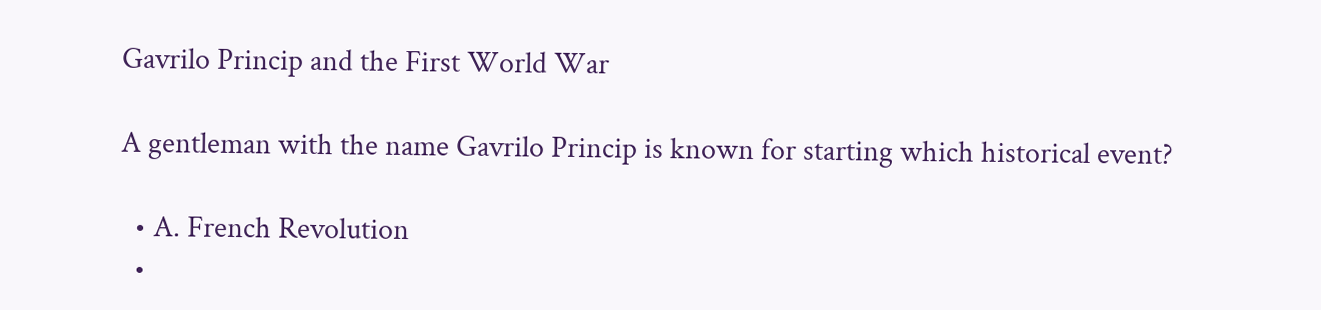Gavrilo Princip and the First World War

A gentleman with the name Gavrilo Princip is known for starting which historical event?

  • A. French Revolution
  •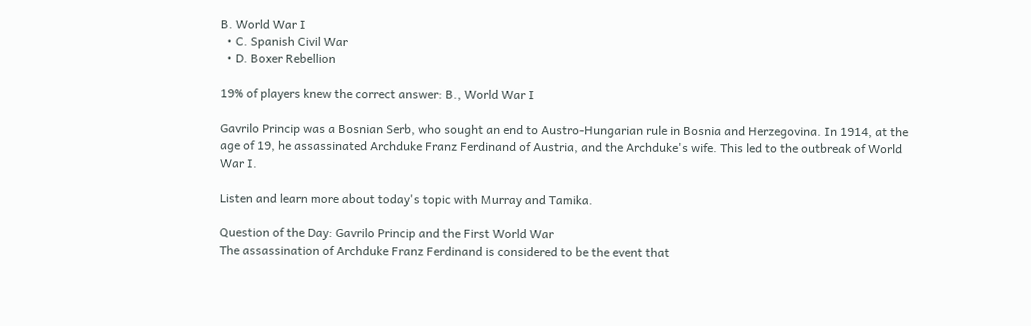B. World War I
  • C. Spanish Civil War
  • D. Boxer Rebellion

19% of players knew the correct answer: B., World War I

Gavrilo Princip was a Bosnian Serb, who sought an end to Austro-Hungarian rule in Bosnia and Herzegovina. In 1914, at the age of 19, he assassinated Archduke Franz Ferdinand of Austria, and the Archduke's wife. This led to the outbreak of World War I.

Listen and learn more about today's topic with Murray and Tamika.

Question of the Day: Gavrilo Princip and the First World War
The assassination of Archduke Franz Ferdinand is considered to be the event that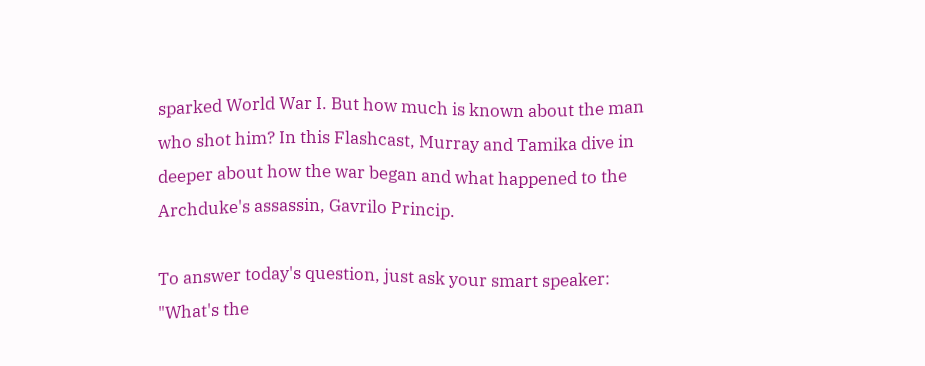sparked World War I. But how much is known about the man who shot him? In this Flashcast, Murray and Tamika dive in deeper about how the war began and what happened to the Archduke's assassin, Gavrilo Princip.

To answer today's question, just ask your smart speaker: "What's the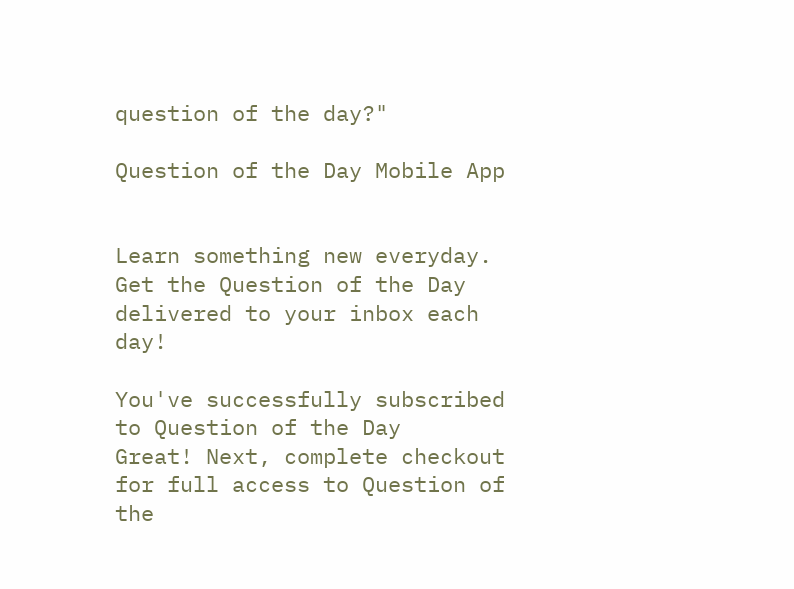question of the day?"

Question of the Day Mobile App


Learn something new everyday. Get the Question of the Day delivered to your inbox each day!

You've successfully subscribed to Question of the Day
Great! Next, complete checkout for full access to Question of the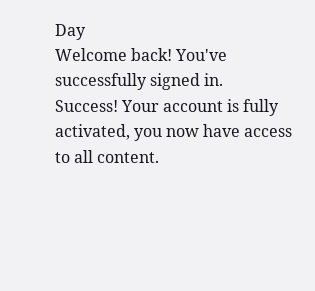Day
Welcome back! You've successfully signed in.
Success! Your account is fully activated, you now have access to all content.